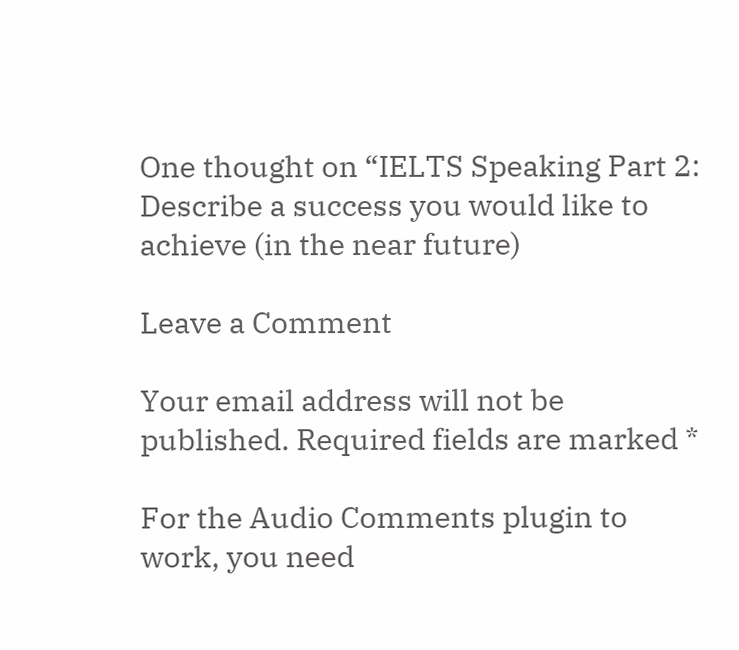One thought on “IELTS Speaking Part 2: Describe a success you would like to achieve (in the near future)

Leave a Comment

Your email address will not be published. Required fields are marked *

For the Audio Comments plugin to work, you need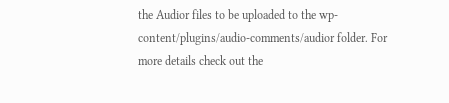the Audior files to be uploaded to the wp-content/plugins/audio-comments/audior folder. For more details check out the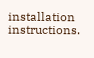installation instructions.